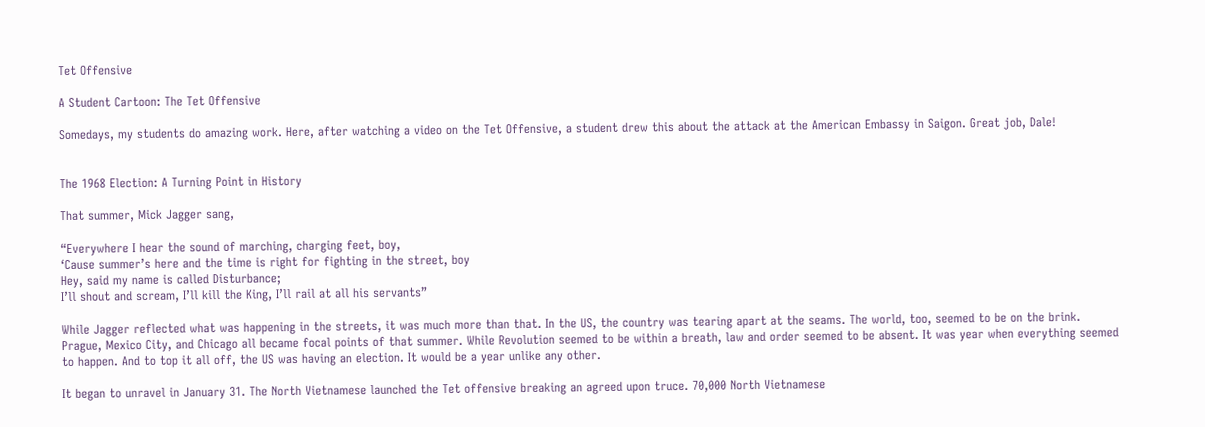Tet Offensive

A Student Cartoon: The Tet Offensive

Somedays, my students do amazing work. Here, after watching a video on the Tet Offensive, a student drew this about the attack at the American Embassy in Saigon. Great job, Dale!


The 1968 Election: A Turning Point in History

That summer, Mick Jagger sang,

“Everywhere I hear the sound of marching, charging feet, boy,
‘Cause summer’s here and the time is right for fighting in the street, boy
Hey, said my name is called Disturbance;
I’ll shout and scream, I’ll kill the King, I’ll rail at all his servants”

While Jagger reflected what was happening in the streets, it was much more than that. In the US, the country was tearing apart at the seams. The world, too, seemed to be on the brink. Prague, Mexico City, and Chicago all became focal points of that summer. While Revolution seemed to be within a breath, law and order seemed to be absent. It was year when everything seemed to happen. And to top it all off, the US was having an election. It would be a year unlike any other.

It began to unravel in January 31. The North Vietnamese launched the Tet offensive breaking an agreed upon truce. 70,000 North Vietnamese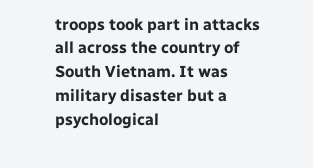troops took part in attacks all across the country of South Vietnam. It was military disaster but a psychological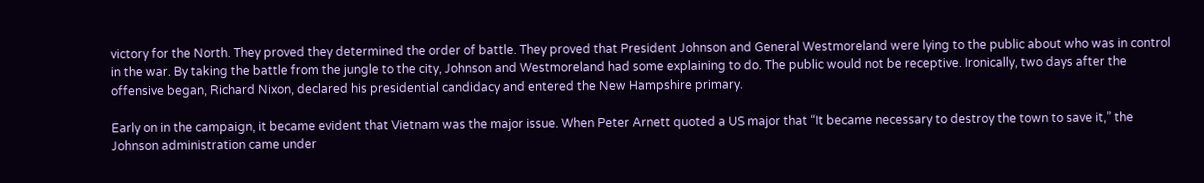victory for the North. They proved they determined the order of battle. They proved that President Johnson and General Westmoreland were lying to the public about who was in control in the war. By taking the battle from the jungle to the city, Johnson and Westmoreland had some explaining to do. The public would not be receptive. Ironically, two days after the offensive began, Richard Nixon, declared his presidential candidacy and entered the New Hampshire primary.

Early on in the campaign, it became evident that Vietnam was the major issue. When Peter Arnett quoted a US major that “It became necessary to destroy the town to save it,” the Johnson administration came under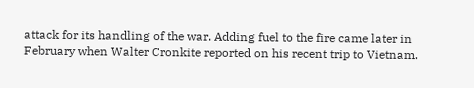attack for its handling of the war. Adding fuel to the fire came later in February when Walter Cronkite reported on his recent trip to Vietnam.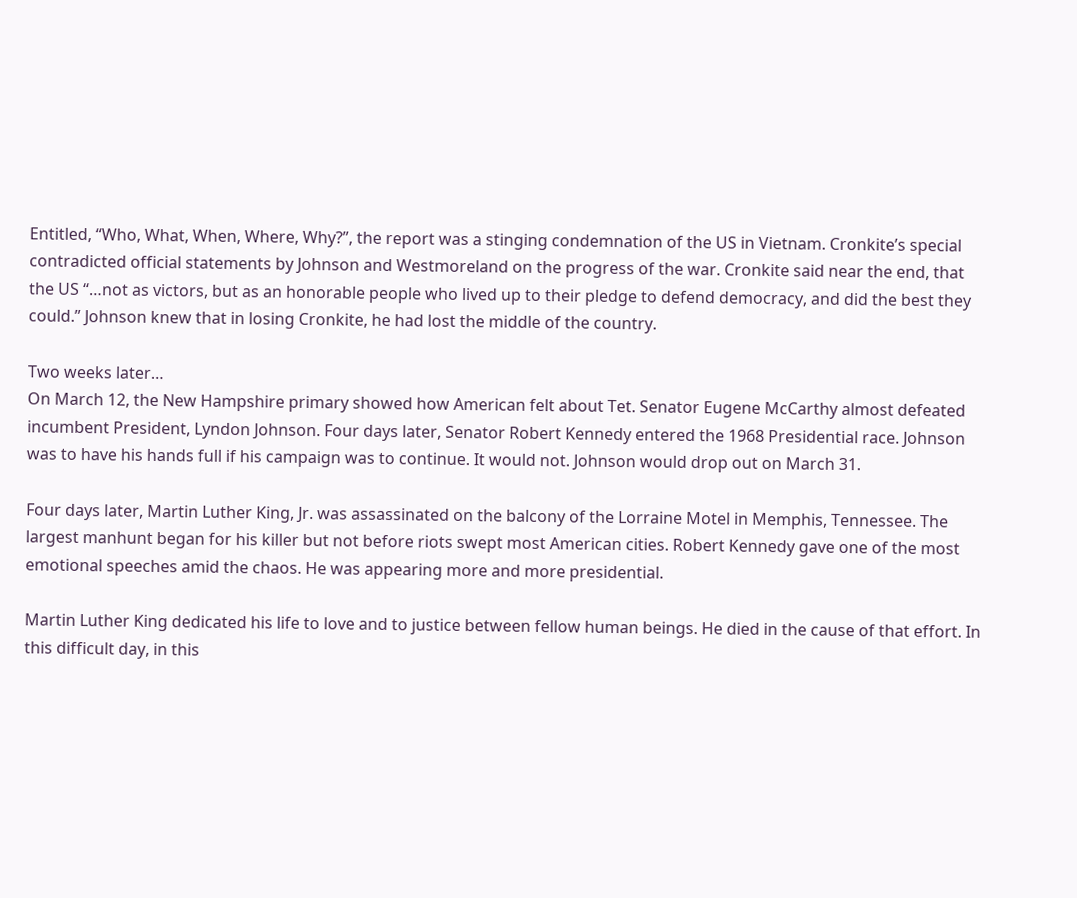Entitled, “Who, What, When, Where, Why?”, the report was a stinging condemnation of the US in Vietnam. Cronkite’s special contradicted official statements by Johnson and Westmoreland on the progress of the war. Cronkite said near the end, that the US “…not as victors, but as an honorable people who lived up to their pledge to defend democracy, and did the best they could.” Johnson knew that in losing Cronkite, he had lost the middle of the country.

Two weeks later…
On March 12, the New Hampshire primary showed how American felt about Tet. Senator Eugene McCarthy almost defeated incumbent President, Lyndon Johnson. Four days later, Senator Robert Kennedy entered the 1968 Presidential race. Johnson was to have his hands full if his campaign was to continue. It would not. Johnson would drop out on March 31.

Four days later, Martin Luther King, Jr. was assassinated on the balcony of the Lorraine Motel in Memphis, Tennessee. The largest manhunt began for his killer but not before riots swept most American cities. Robert Kennedy gave one of the most emotional speeches amid the chaos. He was appearing more and more presidential.

Martin Luther King dedicated his life to love and to justice between fellow human beings. He died in the cause of that effort. In this difficult day, in this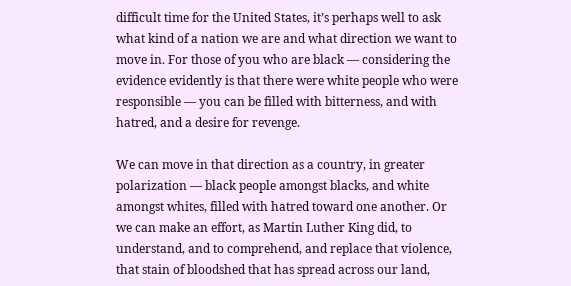difficult time for the United States, it’s perhaps well to ask what kind of a nation we are and what direction we want to move in. For those of you who are black — considering the evidence evidently is that there were white people who were responsible — you can be filled with bitterness, and with hatred, and a desire for revenge.

We can move in that direction as a country, in greater polarization — black people amongst blacks, and white amongst whites, filled with hatred toward one another. Or we can make an effort, as Martin Luther King did, to understand, and to comprehend, and replace that violence, that stain of bloodshed that has spread across our land,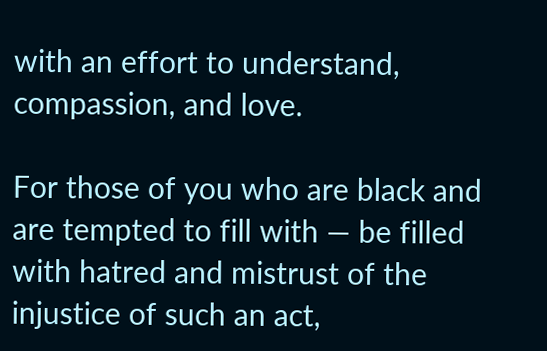with an effort to understand, compassion, and love.

For those of you who are black and are tempted to fill with — be filled with hatred and mistrust of the injustice of such an act,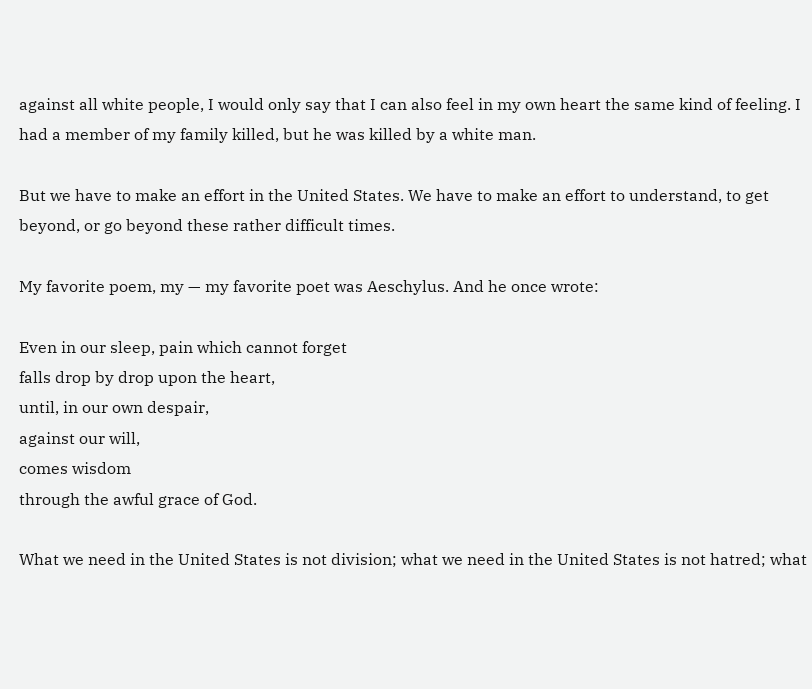against all white people, I would only say that I can also feel in my own heart the same kind of feeling. I had a member of my family killed, but he was killed by a white man.

But we have to make an effort in the United States. We have to make an effort to understand, to get beyond, or go beyond these rather difficult times.

My favorite poem, my — my favorite poet was Aeschylus. And he once wrote:

Even in our sleep, pain which cannot forget
falls drop by drop upon the heart,
until, in our own despair,
against our will,
comes wisdom
through the awful grace of God.

What we need in the United States is not division; what we need in the United States is not hatred; what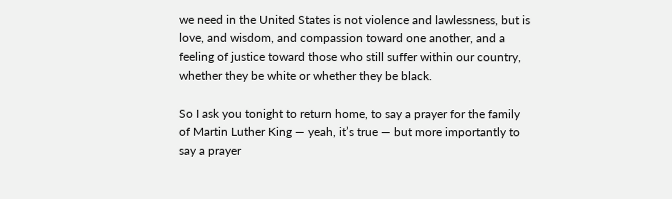we need in the United States is not violence and lawlessness, but is love, and wisdom, and compassion toward one another, and a feeling of justice toward those who still suffer within our country, whether they be white or whether they be black.

So I ask you tonight to return home, to say a prayer for the family of Martin Luther King — yeah, it’s true — but more importantly to say a prayer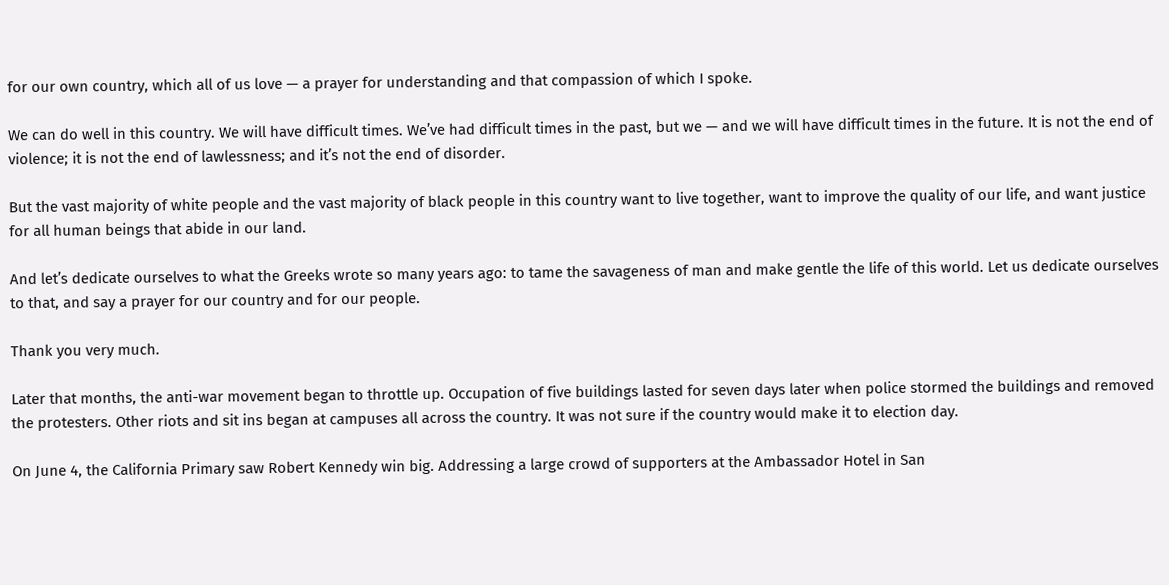for our own country, which all of us love — a prayer for understanding and that compassion of which I spoke.

We can do well in this country. We will have difficult times. We’ve had difficult times in the past, but we — and we will have difficult times in the future. It is not the end of violence; it is not the end of lawlessness; and it’s not the end of disorder.

But the vast majority of white people and the vast majority of black people in this country want to live together, want to improve the quality of our life, and want justice for all human beings that abide in our land.

And let’s dedicate ourselves to what the Greeks wrote so many years ago: to tame the savageness of man and make gentle the life of this world. Let us dedicate ourselves to that, and say a prayer for our country and for our people.

Thank you very much.

Later that months, the anti-war movement began to throttle up. Occupation of five buildings lasted for seven days later when police stormed the buildings and removed the protesters. Other riots and sit ins began at campuses all across the country. It was not sure if the country would make it to election day.

On June 4, the California Primary saw Robert Kennedy win big. Addressing a large crowd of supporters at the Ambassador Hotel in San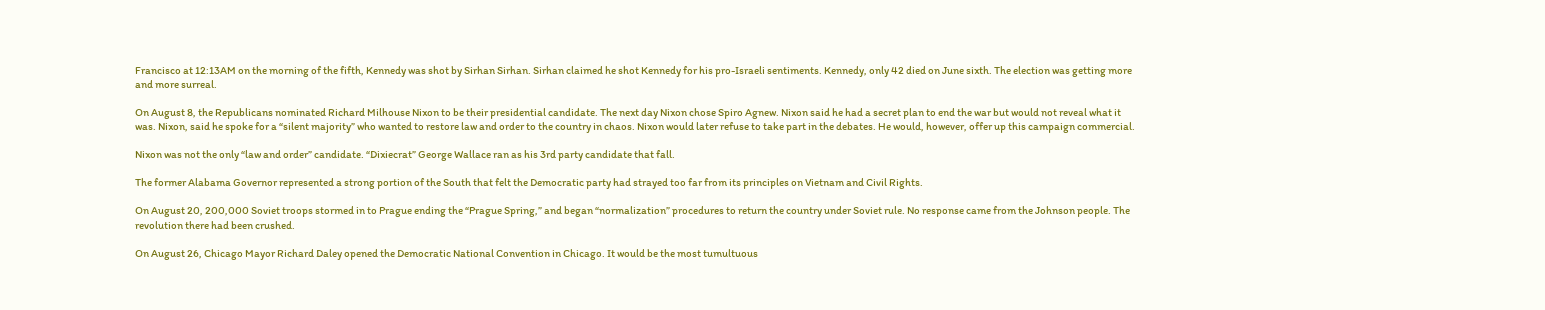Francisco at 12:13AM on the morning of the fifth, Kennedy was shot by Sirhan Sirhan. Sirhan claimed he shot Kennedy for his pro-Israeli sentiments. Kennedy, only 42 died on June sixth. The election was getting more and more surreal.

On August 8, the Republicans nominated Richard Milhouse Nixon to be their presidential candidate. The next day Nixon chose Spiro Agnew. Nixon said he had a secret plan to end the war but would not reveal what it was. Nixon, said he spoke for a “silent majority” who wanted to restore law and order to the country in chaos. Nixon would later refuse to take part in the debates. He would, however, offer up this campaign commercial.

Nixon was not the only “law and order” candidate. “Dixiecrat” George Wallace ran as his 3rd party candidate that fall.

The former Alabama Governor represented a strong portion of the South that felt the Democratic party had strayed too far from its principles on Vietnam and Civil Rights.

On August 20, 200,000 Soviet troops stormed in to Prague ending the “Prague Spring,” and began “normalization” procedures to return the country under Soviet rule. No response came from the Johnson people. The revolution there had been crushed.

On August 26, Chicago Mayor Richard Daley opened the Democratic National Convention in Chicago. It would be the most tumultuous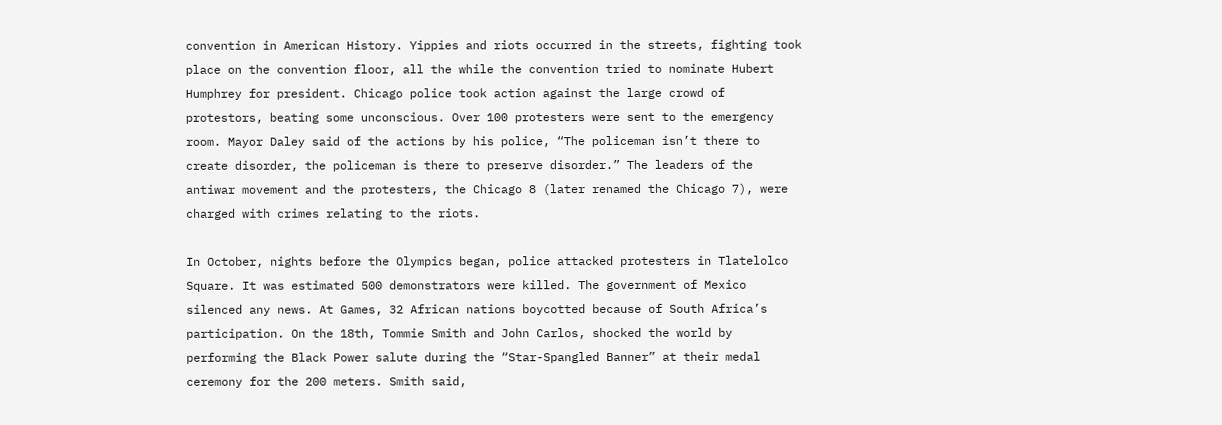convention in American History. Yippies and riots occurred in the streets, fighting took place on the convention floor, all the while the convention tried to nominate Hubert Humphrey for president. Chicago police took action against the large crowd of protestors, beating some unconscious. Over 100 protesters were sent to the emergency room. Mayor Daley said of the actions by his police, “The policeman isn’t there to create disorder, the policeman is there to preserve disorder.” The leaders of the antiwar movement and the protesters, the Chicago 8 (later renamed the Chicago 7), were charged with crimes relating to the riots.

In October, nights before the Olympics began, police attacked protesters in Tlatelolco Square. It was estimated 500 demonstrators were killed. The government of Mexico silenced any news. At Games, 32 African nations boycotted because of South Africa’s participation. On the 18th, Tommie Smith and John Carlos, shocked the world by performing the Black Power salute during the “Star-Spangled Banner” at their medal ceremony for the 200 meters. Smith said,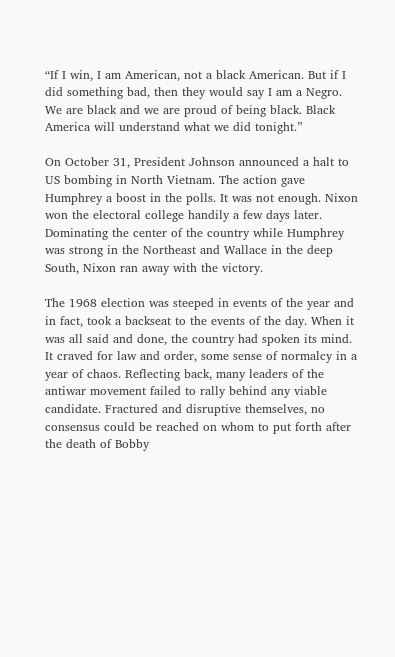“If I win, I am American, not a black American. But if I did something bad, then they would say I am a Negro. We are black and we are proud of being black. Black America will understand what we did tonight.”

On October 31, President Johnson announced a halt to US bombing in North Vietnam. The action gave Humphrey a boost in the polls. It was not enough. Nixon won the electoral college handily a few days later. Dominating the center of the country while Humphrey was strong in the Northeast and Wallace in the deep South, Nixon ran away with the victory.

The 1968 election was steeped in events of the year and in fact, took a backseat to the events of the day. When it was all said and done, the country had spoken its mind. It craved for law and order, some sense of normalcy in a year of chaos. Reflecting back, many leaders of the antiwar movement failed to rally behind any viable candidate. Fractured and disruptive themselves, no consensus could be reached on whom to put forth after the death of Bobby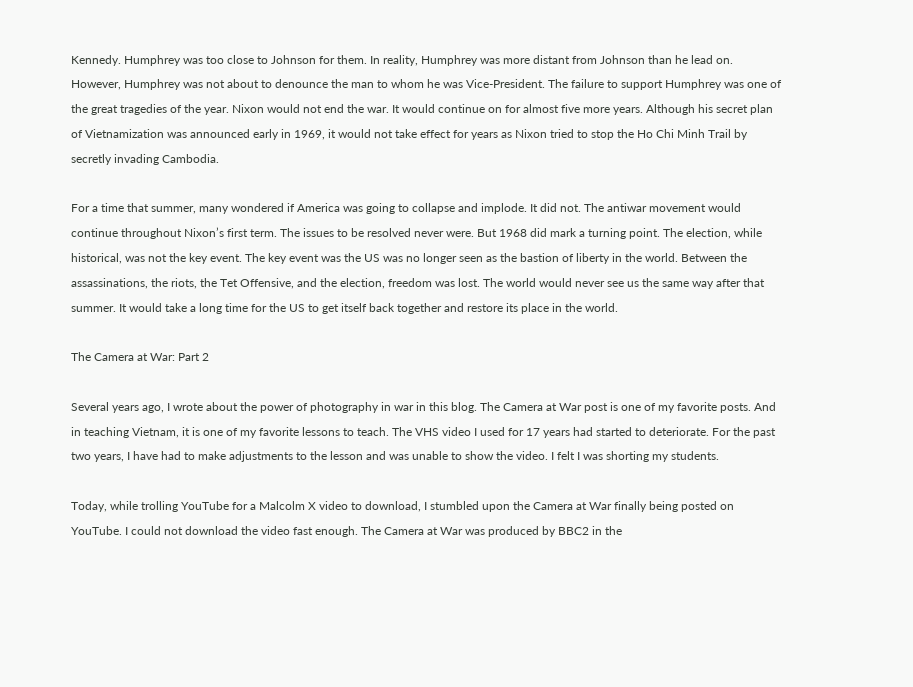Kennedy. Humphrey was too close to Johnson for them. In reality, Humphrey was more distant from Johnson than he lead on. However, Humphrey was not about to denounce the man to whom he was Vice-President. The failure to support Humphrey was one of the great tragedies of the year. Nixon would not end the war. It would continue on for almost five more years. Although his secret plan of Vietnamization was announced early in 1969, it would not take effect for years as Nixon tried to stop the Ho Chi Minh Trail by secretly invading Cambodia.

For a time that summer, many wondered if America was going to collapse and implode. It did not. The antiwar movement would continue throughout Nixon’s first term. The issues to be resolved never were. But 1968 did mark a turning point. The election, while historical, was not the key event. The key event was the US was no longer seen as the bastion of liberty in the world. Between the assassinations, the riots, the Tet Offensive, and the election, freedom was lost. The world would never see us the same way after that summer. It would take a long time for the US to get itself back together and restore its place in the world.

The Camera at War: Part 2

Several years ago, I wrote about the power of photography in war in this blog. The Camera at War post is one of my favorite posts. And in teaching Vietnam, it is one of my favorite lessons to teach. The VHS video I used for 17 years had started to deteriorate. For the past two years, I have had to make adjustments to the lesson and was unable to show the video. I felt I was shorting my students.

Today, while trolling YouTube for a Malcolm X video to download, I stumbled upon the Camera at War finally being posted on YouTube. I could not download the video fast enough. The Camera at War was produced by BBC2 in the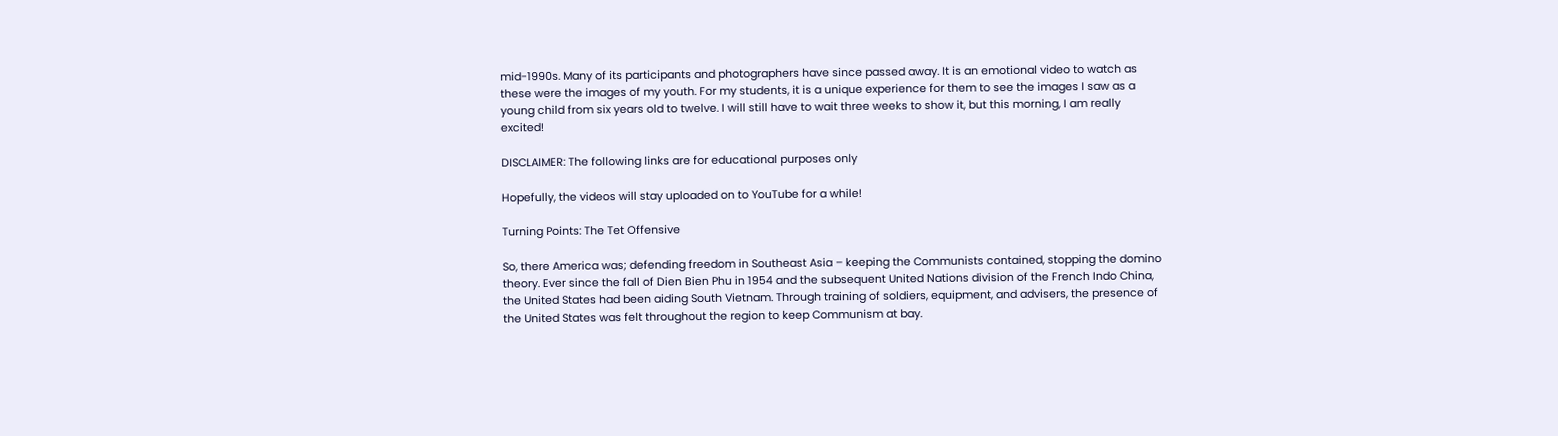mid-1990s. Many of its participants and photographers have since passed away. It is an emotional video to watch as these were the images of my youth. For my students, it is a unique experience for them to see the images I saw as a young child from six years old to twelve. I will still have to wait three weeks to show it, but this morning, I am really excited!

DISCLAIMER: The following links are for educational purposes only

Hopefully, the videos will stay uploaded on to YouTube for a while!

Turning Points: The Tet Offensive

So, there America was; defending freedom in Southeast Asia – keeping the Communists contained, stopping the domino theory. Ever since the fall of Dien Bien Phu in 1954 and the subsequent United Nations division of the French Indo China, the United States had been aiding South Vietnam. Through training of soldiers, equipment, and advisers, the presence of the United States was felt throughout the region to keep Communism at bay.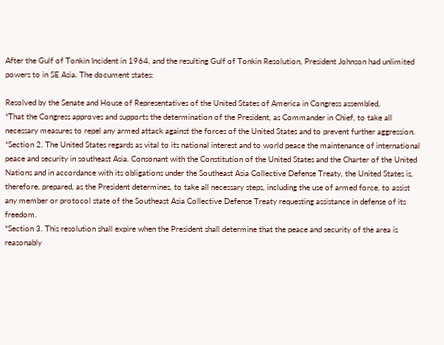After the Gulf of Tonkin Incident in 1964, and the resulting Gulf of Tonkin Resolution, President Johnson had unlimited powers to in SE Asia. The document states:

Resolved by the Senate and House of Representatives of the United States of America in Congress assembled,
*That the Congress approves and supports the determination of the President, as Commander in Chief, to take all necessary measures to repel any armed attack against the forces of the United States and to prevent further aggression.
*Section 2. The United States regards as vital to its national interest and to world peace the maintenance of international peace and security in southeast Asia. Consonant with the Constitution of the United States and the Charter of the United Nations and in accordance with its obligations under the Southeast Asia Collective Defense Treaty, the United States is, therefore, prepared, as the President determines, to take all necessary steps, including the use of armed force, to assist any member or protocol state of the Southeast Asia Collective Defense Treaty requesting assistance in defense of its freedom.
*Section 3. This resolution shall expire when the President shall determine that the peace and security of the area is reasonably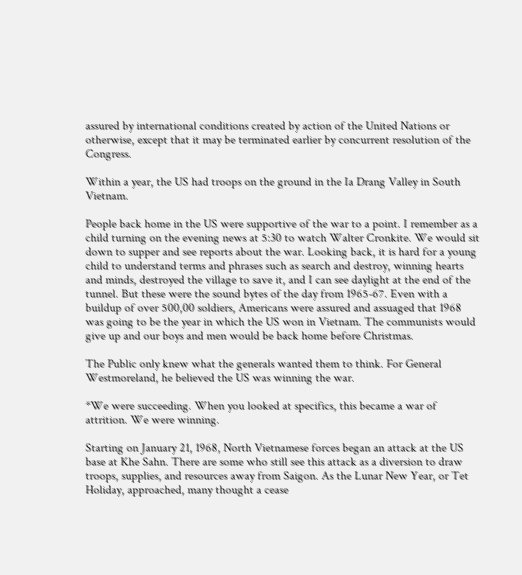assured by international conditions created by action of the United Nations or otherwise, except that it may be terminated earlier by concurrent resolution of the Congress.

Within a year, the US had troops on the ground in the Ia Drang Valley in South Vietnam.

People back home in the US were supportive of the war to a point. I remember as a child turning on the evening news at 5:30 to watch Walter Cronkite. We would sit down to supper and see reports about the war. Looking back, it is hard for a young child to understand terms and phrases such as search and destroy, winning hearts and minds, destroyed the village to save it, and I can see daylight at the end of the tunnel. But these were the sound bytes of the day from 1965-67. Even with a buildup of over 500,00 soldiers, Americans were assured and assuaged that 1968 was going to be the year in which the US won in Vietnam. The communists would give up and our boys and men would be back home before Christmas.

The Public only knew what the generals wanted them to think. For General Westmoreland, he believed the US was winning the war.

*We were succeeding. When you looked at specifics, this became a war of attrition. We were winning.

Starting on January 21, 1968, North Vietnamese forces began an attack at the US base at Khe Sahn. There are some who still see this attack as a diversion to draw troops, supplies, and resources away from Saigon. As the Lunar New Year, or Tet Holiday, approached, many thought a cease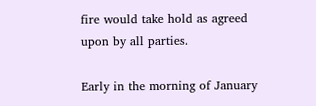fire would take hold as agreed upon by all parties.

Early in the morning of January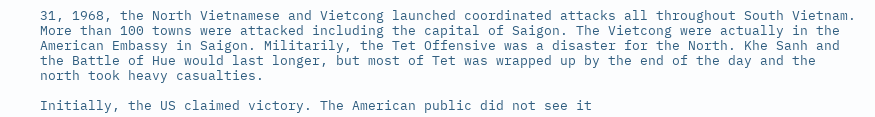31, 1968, the North Vietnamese and Vietcong launched coordinated attacks all throughout South Vietnam. More than 100 towns were attacked including the capital of Saigon. The Vietcong were actually in the American Embassy in Saigon. Militarily, the Tet Offensive was a disaster for the North. Khe Sanh and the Battle of Hue would last longer, but most of Tet was wrapped up by the end of the day and the north took heavy casualties.

Initially, the US claimed victory. The American public did not see it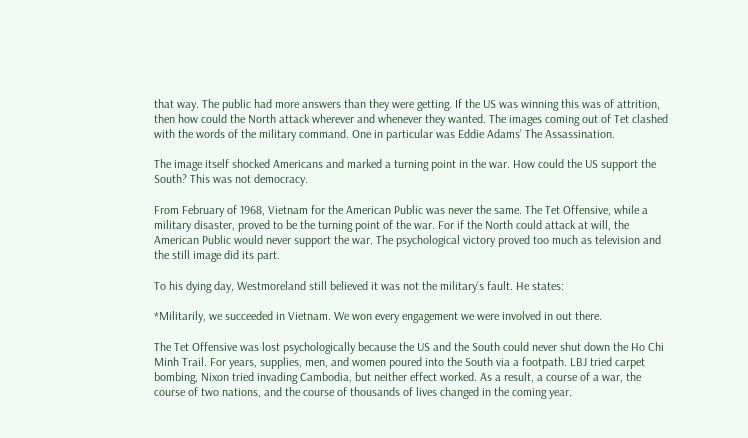that way. The public had more answers than they were getting. If the US was winning this was of attrition, then how could the North attack wherever and whenever they wanted. The images coming out of Tet clashed with the words of the military command. One in particular was Eddie Adams’ The Assassination.

The image itself shocked Americans and marked a turning point in the war. How could the US support the South? This was not democracy.

From February of 1968, Vietnam for the American Public was never the same. The Tet Offensive, while a military disaster, proved to be the turning point of the war. For if the North could attack at will, the American Public would never support the war. The psychological victory proved too much as television and the still image did its part.

To his dying day, Westmoreland still believed it was not the military’s fault. He states:

*Militarily, we succeeded in Vietnam. We won every engagement we were involved in out there.

The Tet Offensive was lost psychologically because the US and the South could never shut down the Ho Chi Minh Trail. For years, supplies, men, and women poured into the South via a footpath. LBJ tried carpet bombing, Nixon tried invading Cambodia, but neither effect worked. As a result, a course of a war, the course of two nations, and the course of thousands of lives changed in the coming year.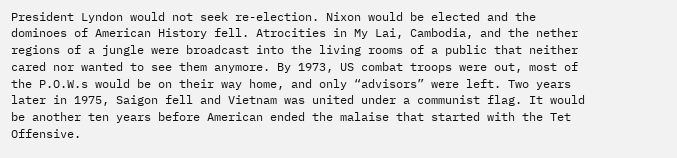President Lyndon would not seek re-election. Nixon would be elected and the dominoes of American History fell. Atrocities in My Lai, Cambodia, and the nether regions of a jungle were broadcast into the living rooms of a public that neither cared nor wanted to see them anymore. By 1973, US combat troops were out, most of the P.O.W.s would be on their way home, and only “advisors” were left. Two years later in 1975, Saigon fell and Vietnam was united under a communist flag. It would be another ten years before American ended the malaise that started with the Tet Offensive.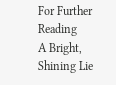For Further Reading
A Bright, Shining Lie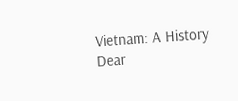Vietnam: A History
Dear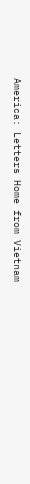America: Letters Home from Vietnam